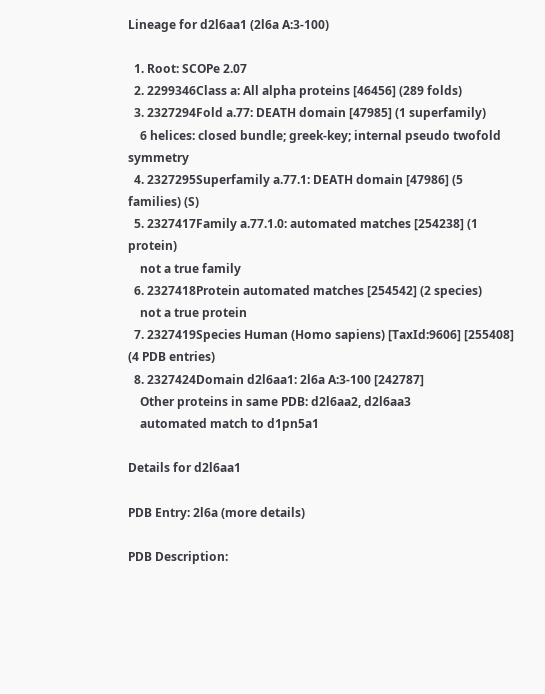Lineage for d2l6aa1 (2l6a A:3-100)

  1. Root: SCOPe 2.07
  2. 2299346Class a: All alpha proteins [46456] (289 folds)
  3. 2327294Fold a.77: DEATH domain [47985] (1 superfamily)
    6 helices: closed bundle; greek-key; internal pseudo twofold symmetry
  4. 2327295Superfamily a.77.1: DEATH domain [47986] (5 families) (S)
  5. 2327417Family a.77.1.0: automated matches [254238] (1 protein)
    not a true family
  6. 2327418Protein automated matches [254542] (2 species)
    not a true protein
  7. 2327419Species Human (Homo sapiens) [TaxId:9606] [255408] (4 PDB entries)
  8. 2327424Domain d2l6aa1: 2l6a A:3-100 [242787]
    Other proteins in same PDB: d2l6aa2, d2l6aa3
    automated match to d1pn5a1

Details for d2l6aa1

PDB Entry: 2l6a (more details)

PDB Description: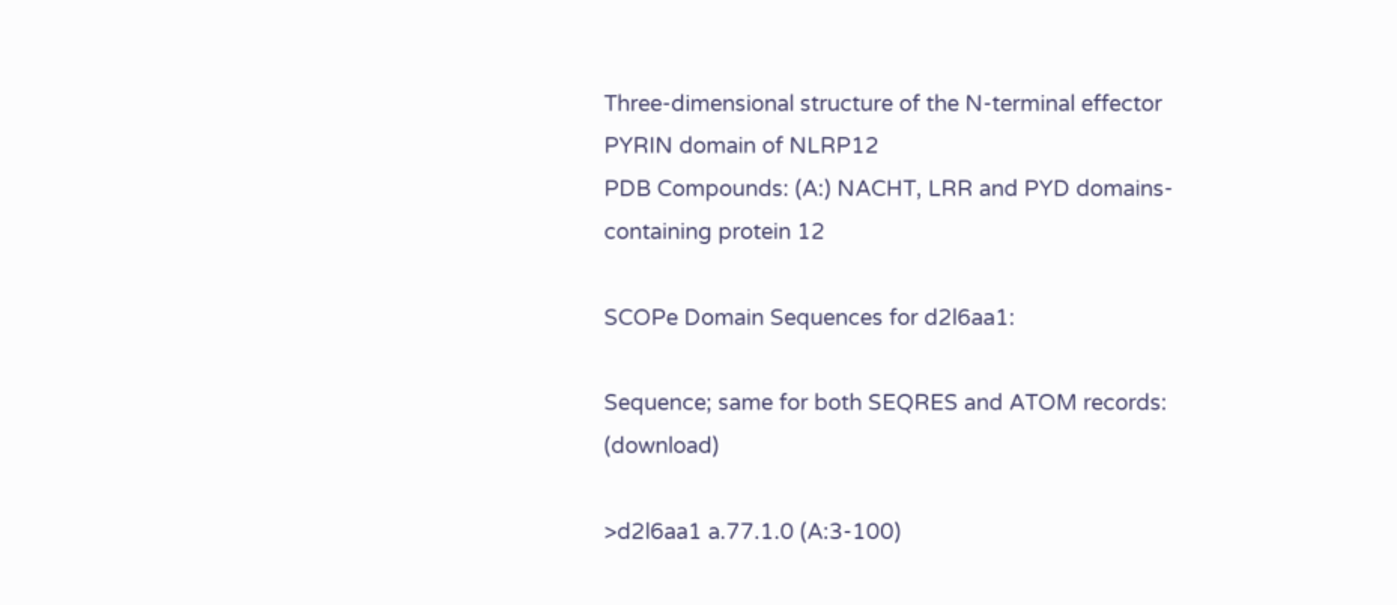Three-dimensional structure of the N-terminal effector PYRIN domain of NLRP12
PDB Compounds: (A:) NACHT, LRR and PYD domains-containing protein 12

SCOPe Domain Sequences for d2l6aa1:

Sequence; same for both SEQRES and ATOM records: (download)

>d2l6aa1 a.77.1.0 (A:3-100)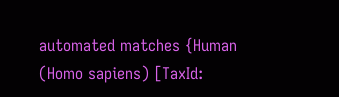automated matches {Human (Homo sapiens) [TaxId: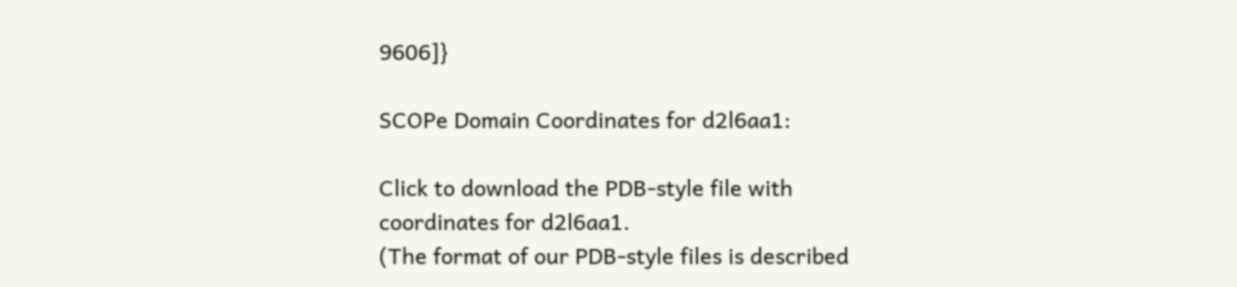9606]}

SCOPe Domain Coordinates for d2l6aa1:

Click to download the PDB-style file with coordinates for d2l6aa1.
(The format of our PDB-style files is described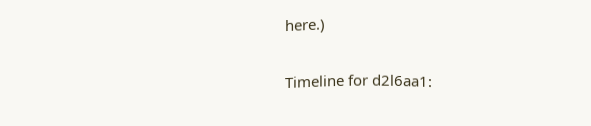here.)

Timeline for d2l6aa1: